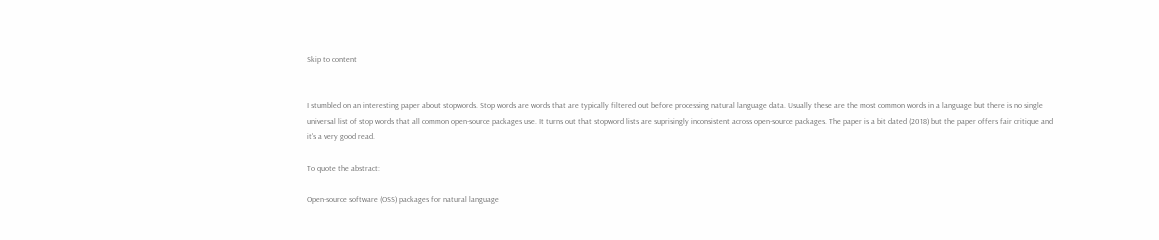Skip to content


I stumbled on an interesting paper about stopwords. Stop words are words that are typically filtered out before processing natural language data. Usually these are the most common words in a language but there is no single universal list of stop words that all common open-source packages use. It turns out that stopword lists are suprisingly inconsistent across open-source packages. The paper is a bit dated (2018) but the paper offers fair critique and it's a very good read.

To quote the abstract:

Open-source software (OSS) packages for natural language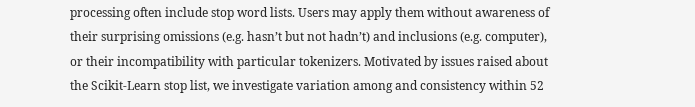processing often include stop word lists. Users may apply them without awareness of their surprising omissions (e.g. hasn’t but not hadn’t) and inclusions (e.g. computer), or their incompatibility with particular tokenizers. Motivated by issues raised about the Scikit-Learn stop list, we investigate variation among and consistency within 52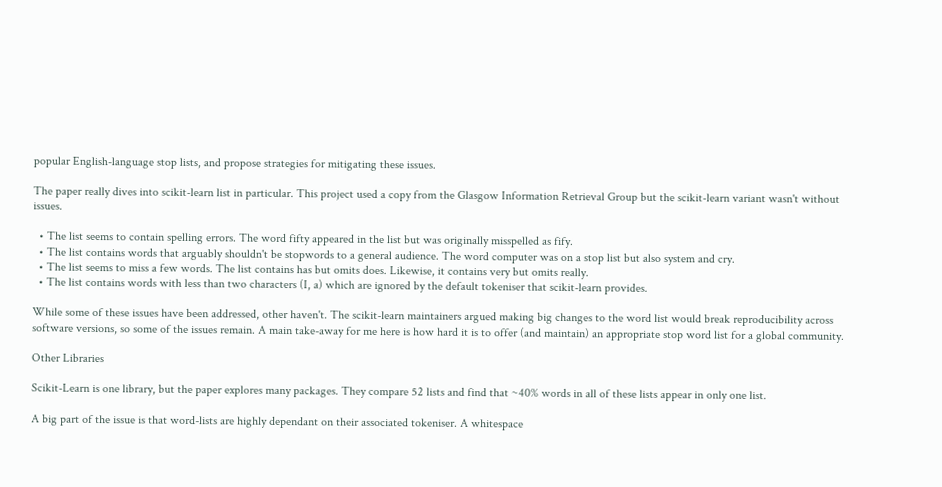popular English-language stop lists, and propose strategies for mitigating these issues.

The paper really dives into scikit-learn list in particular. This project used a copy from the Glasgow Information Retrieval Group but the scikit-learn variant wasn't without issues.

  • The list seems to contain spelling errors. The word fifty appeared in the list but was originally misspelled as fify.
  • The list contains words that arguably shouldn't be stopwords to a general audience. The word computer was on a stop list but also system and cry.
  • The list seems to miss a few words. The list contains has but omits does. Likewise, it contains very but omits really.
  • The list contains words with less than two characters (I, a) which are ignored by the default tokeniser that scikit-learn provides.

While some of these issues have been addressed, other haven't. The scikit-learn maintainers argued making big changes to the word list would break reproducibility across software versions, so some of the issues remain. A main take-away for me here is how hard it is to offer (and maintain) an appropriate stop word list for a global community.

Other Libraries

Scikit-Learn is one library, but the paper explores many packages. They compare 52 lists and find that ~40% words in all of these lists appear in only one list.

A big part of the issue is that word-lists are highly dependant on their associated tokeniser. A whitespace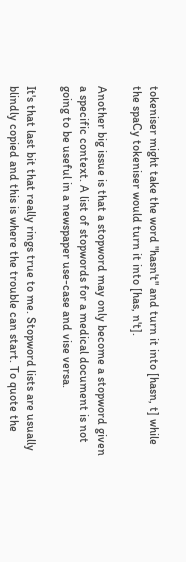tokeniser might take the word "hasn't" and turn it into [hasn, t] while the spaCy tokeniser would turn it into [has, n't].

Another big issue is that a stopword may only become a stopword given a specific context. A list of stopwords for a medical document is not going to be useful in a newspaper use-case and vise versa.

It's that last bit that really rings true to me. Stopword lists are usually blindly copied and this is where the trouble can start. To quote the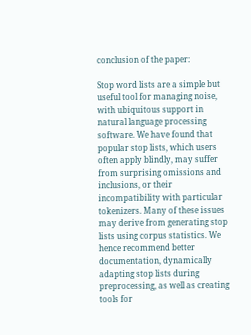conclusion of the paper:

Stop word lists are a simple but useful tool for managing noise, with ubiquitous support in natural language processing software. We have found that popular stop lists, which users often apply blindly, may suffer from surprising omissions and inclusions, or their incompatibility with particular tokenizers. Many of these issues may derive from generating stop lists using corpus statistics. We hence recommend better documentation, dynamically adapting stop lists during preprocessing, as well as creating tools for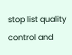stop list quality control and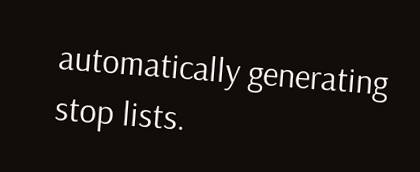automatically generating stop lists.